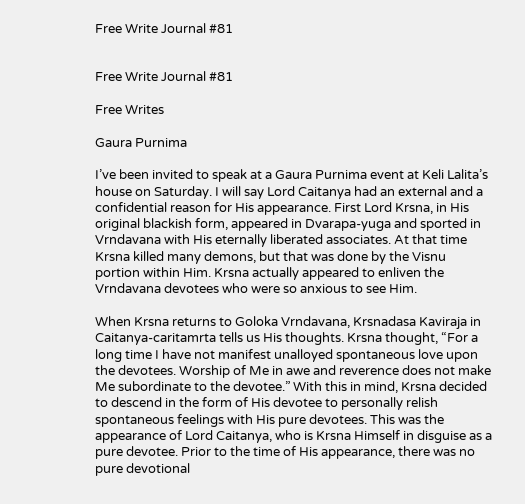Free Write Journal #81


Free Write Journal #81

Free Writes

Gaura Purnima

I’ve been invited to speak at a Gaura Purnima event at Keli Lalita’s house on Saturday. I will say Lord Caitanya had an external and a confidential reason for His appearance. First Lord Krsna, in His original blackish form, appeared in Dvarapa-yuga and sported in Vrndavana with His eternally liberated associates. At that time Krsna killed many demons, but that was done by the Visnu portion within Him. Krsna actually appeared to enliven the Vrndavana devotees who were so anxious to see Him.

When Krsna returns to Goloka Vrndavana, Krsnadasa Kaviraja in Caitanya-caritamrta tells us His thoughts. Krsna thought, “For a long time I have not manifest unalloyed spontaneous love upon the devotees. Worship of Me in awe and reverence does not make Me subordinate to the devotee.” With this in mind, Krsna decided to descend in the form of His devotee to personally relish spontaneous feelings with His pure devotees. This was the appearance of Lord Caitanya, who is Krsna Himself in disguise as a pure devotee. Prior to the time of His appearance, there was no pure devotional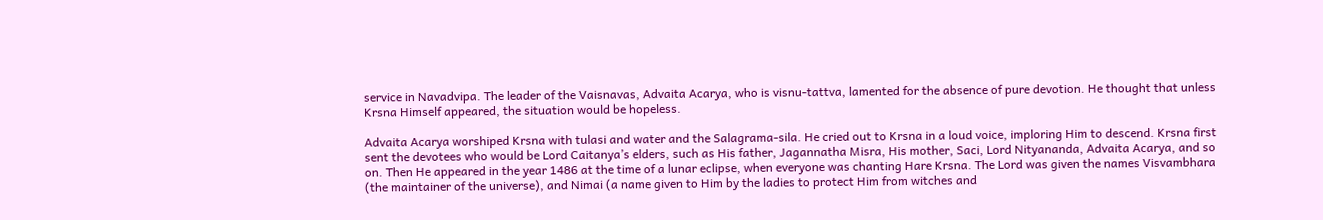service in Navadvipa. The leader of the Vaisnavas, Advaita Acarya, who is visnu-tattva, lamented for the absence of pure devotion. He thought that unless Krsna Himself appeared, the situation would be hopeless.

Advaita Acarya worshiped Krsna with tulasi and water and the Salagrama-sila. He cried out to Krsna in a loud voice, imploring Him to descend. Krsna first sent the devotees who would be Lord Caitanya’s elders, such as His father, Jagannatha Misra, His mother, Saci, Lord Nityananda, Advaita Acarya, and so on. Then He appeared in the year 1486 at the time of a lunar eclipse, when everyone was chanting Hare Krsna. The Lord was given the names Visvambhara (the maintainer of the universe), and Nimai (a name given to Him by the ladies to protect Him from witches and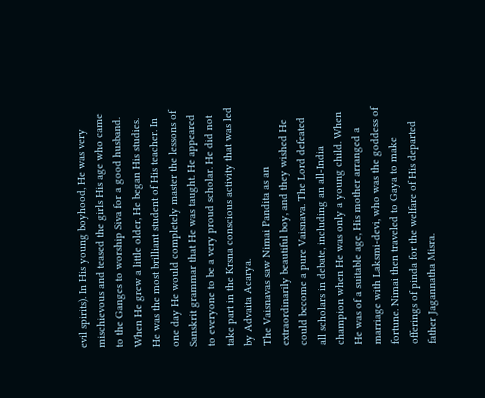evil spirits). In His young boyhood, He was very mischievous and teased the girls His age who came to the Ganges to worship Siva for a good husband. When He grew a little older, He began His studies. He was the most brilliant student of His teacher. In one day He would completely master the lessons of Sanskrit grammar that He was taught. He appeared to everyone to be a very proud scholar. He did not take part in the Krsna conscious activity that was led by Advaita Acarya.
The Vaisnavas saw Nimai Pandita as an extraordinarily beautiful boy, and they wished He could become a pure Vaisnava. The Lord defeated all scholars in debate, including an all-India champion when He was only a young child. When He was of a suitable age, His mother arranged a marriage with Laksmi-devi, who was the goddess of fortune. Nimai then traveled to Gaya to make offerings of pinda for the welfare of His departed father Jagannatha Misra.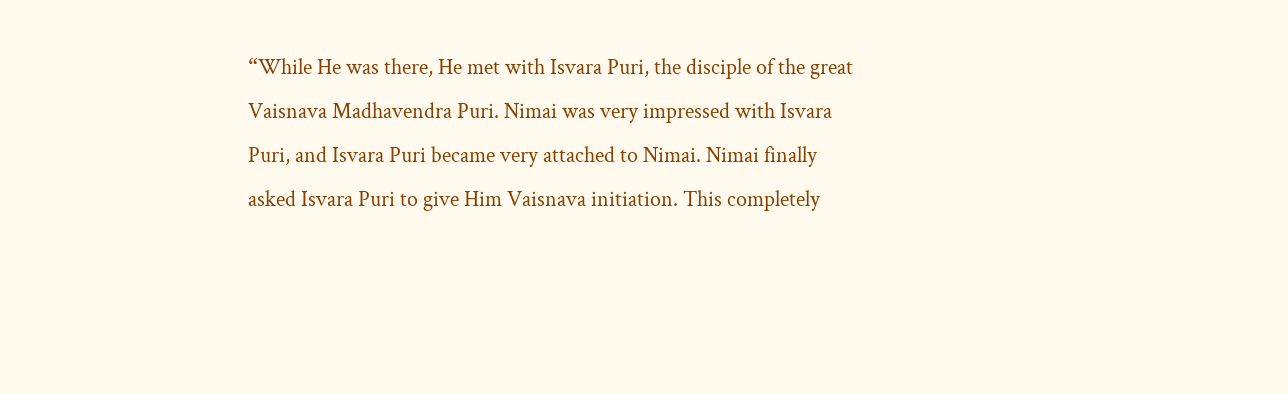“While He was there, He met with Isvara Puri, the disciple of the great Vaisnava Madhavendra Puri. Nimai was very impressed with Isvara Puri, and Isvara Puri became very attached to Nimai. Nimai finally asked Isvara Puri to give Him Vaisnava initiation. This completely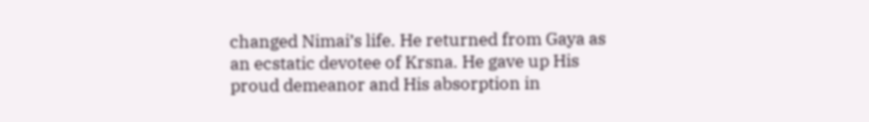changed Nimai’s life. He returned from Gaya as an ecstatic devotee of Krsna. He gave up His proud demeanor and His absorption in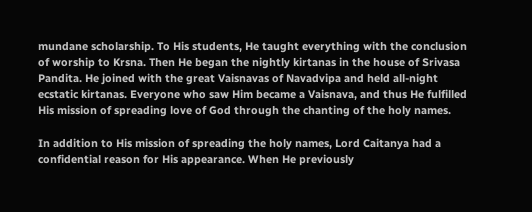mundane scholarship. To His students, He taught everything with the conclusion of worship to Krsna. Then He began the nightly kirtanas in the house of Srivasa Pandita. He joined with the great Vaisnavas of Navadvipa and held all-night ecstatic kirtanas. Everyone who saw Him became a Vaisnava, and thus He fulfilled His mission of spreading love of God through the chanting of the holy names.

In addition to His mission of spreading the holy names, Lord Caitanya had a confidential reason for His appearance. When He previously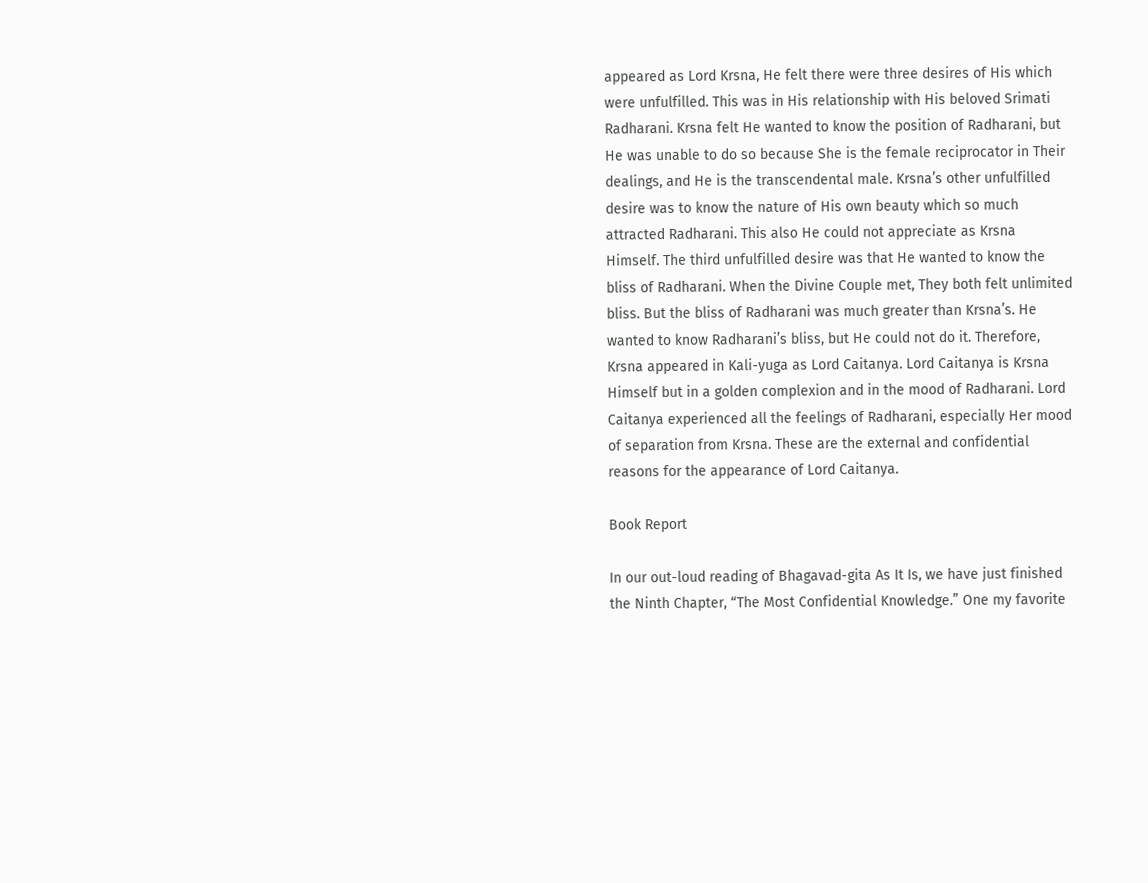appeared as Lord Krsna, He felt there were three desires of His which were unfulfilled. This was in His relationship with His beloved Srimati Radharani. Krsna felt He wanted to know the position of Radharani, but He was unable to do so because She is the female reciprocator in Their dealings, and He is the transcendental male. Krsna’s other unfulfilled desire was to know the nature of His own beauty which so much attracted Radharani. This also He could not appreciate as Krsna Himself. The third unfulfilled desire was that He wanted to know the bliss of Radharani. When the Divine Couple met, They both felt unlimited bliss. But the bliss of Radharani was much greater than Krsna’s. He wanted to know Radharani’s bliss, but He could not do it. Therefore, Krsna appeared in Kali-yuga as Lord Caitanya. Lord Caitanya is Krsna Himself but in a golden complexion and in the mood of Radharani. Lord Caitanya experienced all the feelings of Radharani, especially Her mood of separation from Krsna. These are the external and confidential reasons for the appearance of Lord Caitanya.

Book Report

In our out-loud reading of Bhagavad-gita As It Is, we have just finished the Ninth Chapter, “The Most Confidential Knowledge.” One my favorite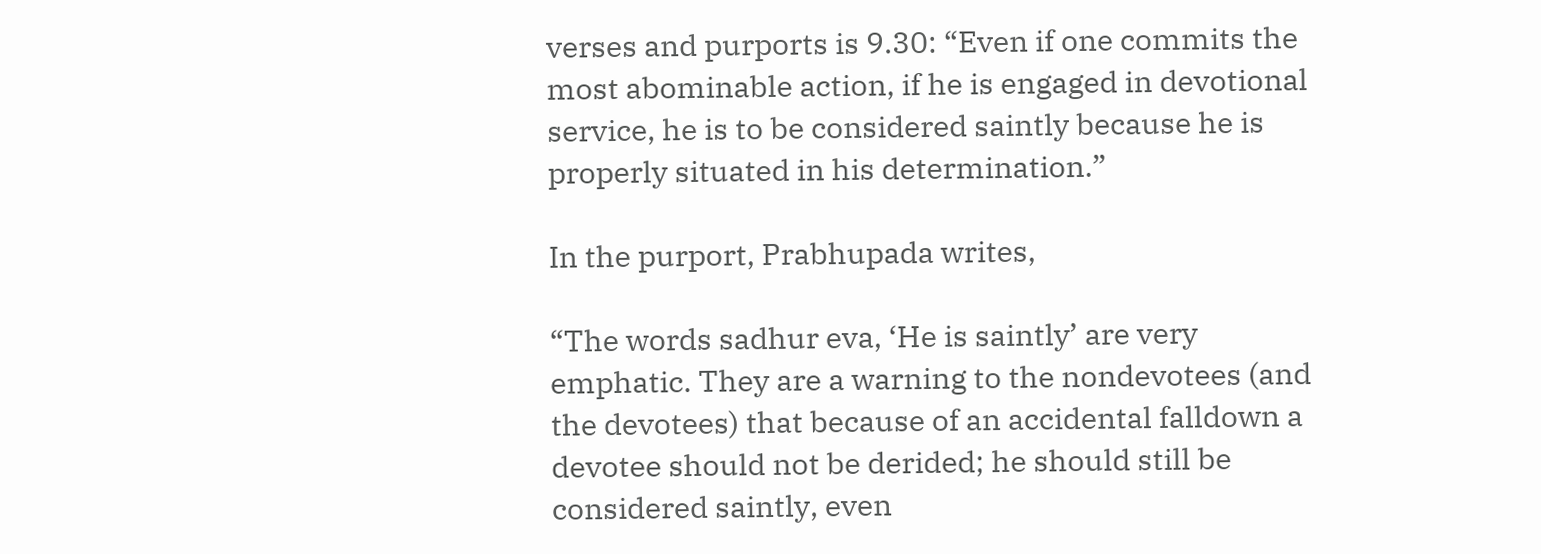verses and purports is 9.30: “Even if one commits the most abominable action, if he is engaged in devotional service, he is to be considered saintly because he is properly situated in his determination.”

In the purport, Prabhupada writes,

“The words sadhur eva, ‘He is saintly’ are very emphatic. They are a warning to the nondevotees (and the devotees) that because of an accidental falldown a devotee should not be derided; he should still be considered saintly, even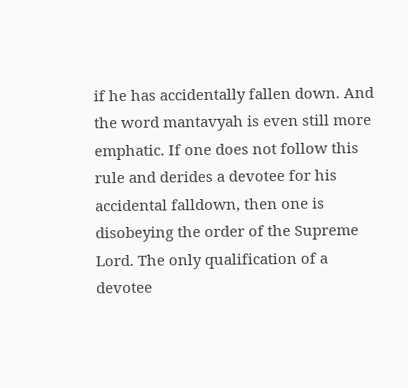if he has accidentally fallen down. And the word mantavyah is even still more emphatic. If one does not follow this rule and derides a devotee for his accidental falldown, then one is disobeying the order of the Supreme Lord. The only qualification of a devotee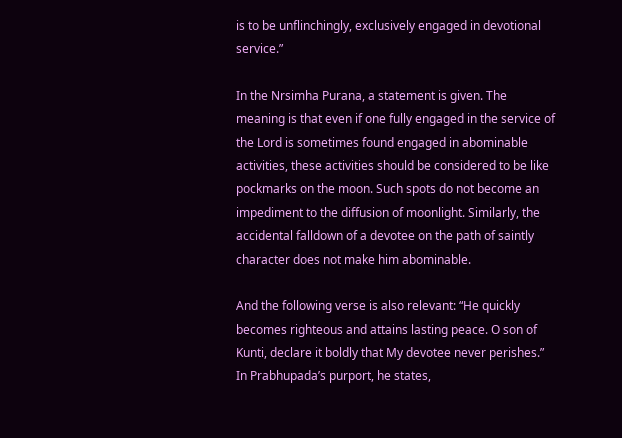is to be unflinchingly, exclusively engaged in devotional service.”

In the Nrsimha Purana, a statement is given. The meaning is that even if one fully engaged in the service of the Lord is sometimes found engaged in abominable activities, these activities should be considered to be like pockmarks on the moon. Such spots do not become an impediment to the diffusion of moonlight. Similarly, the accidental falldown of a devotee on the path of saintly character does not make him abominable.

And the following verse is also relevant: “He quickly becomes righteous and attains lasting peace. O son of Kunti, declare it boldly that My devotee never perishes.” In Prabhupada’s purport, he states,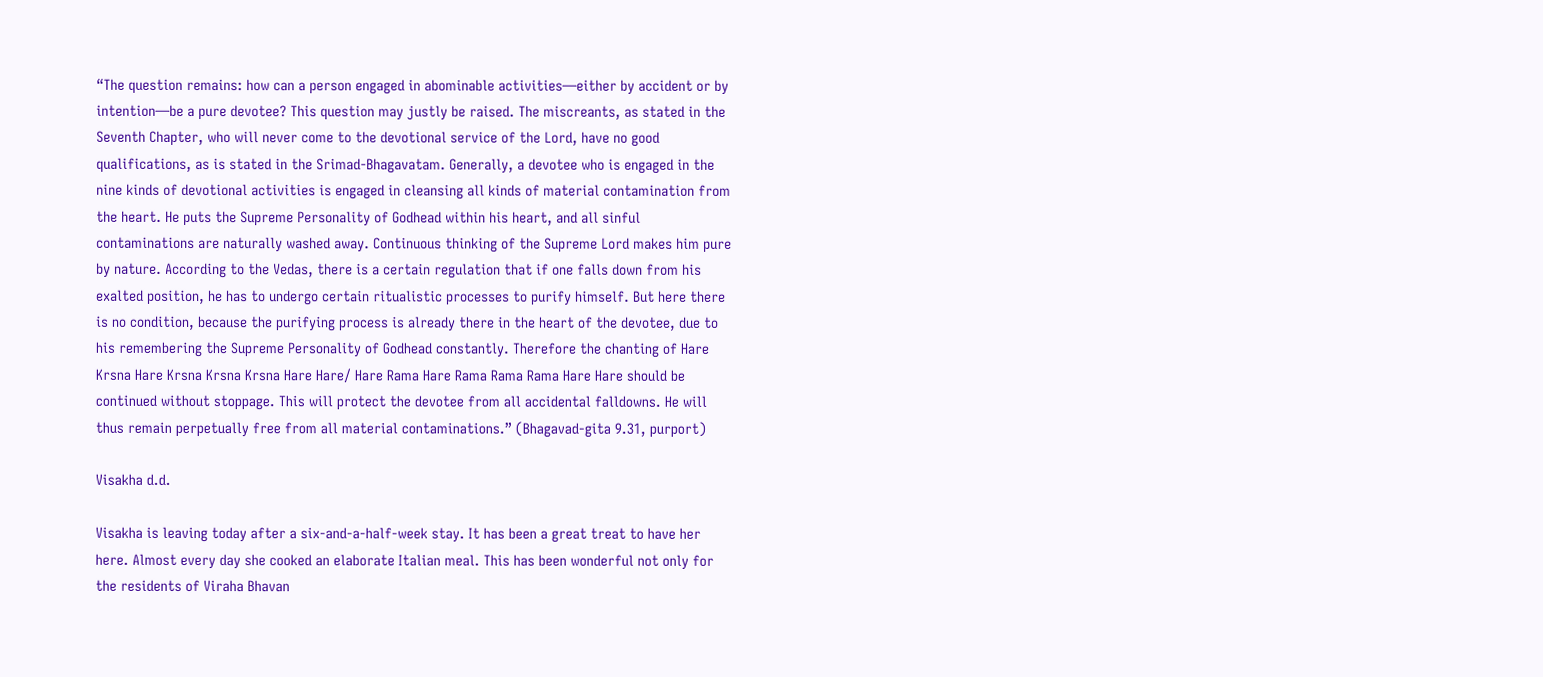“The question remains: how can a person engaged in abominable activities—either by accident or by intention—be a pure devotee? This question may justly be raised. The miscreants, as stated in the Seventh Chapter, who will never come to the devotional service of the Lord, have no good qualifications, as is stated in the Srimad-Bhagavatam. Generally, a devotee who is engaged in the nine kinds of devotional activities is engaged in cleansing all kinds of material contamination from the heart. He puts the Supreme Personality of Godhead within his heart, and all sinful contaminations are naturally washed away. Continuous thinking of the Supreme Lord makes him pure by nature. According to the Vedas, there is a certain regulation that if one falls down from his exalted position, he has to undergo certain ritualistic processes to purify himself. But here there is no condition, because the purifying process is already there in the heart of the devotee, due to his remembering the Supreme Personality of Godhead constantly. Therefore the chanting of Hare Krsna Hare Krsna Krsna Krsna Hare Hare/ Hare Rama Hare Rama Rama Rama Hare Hare should be continued without stoppage. This will protect the devotee from all accidental falldowns. He will thus remain perpetually free from all material contaminations.” (Bhagavad-gita 9.31, purport)

Visakha d.d.

Visakha is leaving today after a six-and-a-half-week stay. It has been a great treat to have her here. Almost every day she cooked an elaborate Italian meal. This has been wonderful not only for the residents of Viraha Bhavan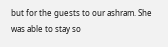but for the guests to our ashram. She was able to stay so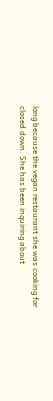long because the vegan restaurant she was cooking for closed down. She has been inquiring about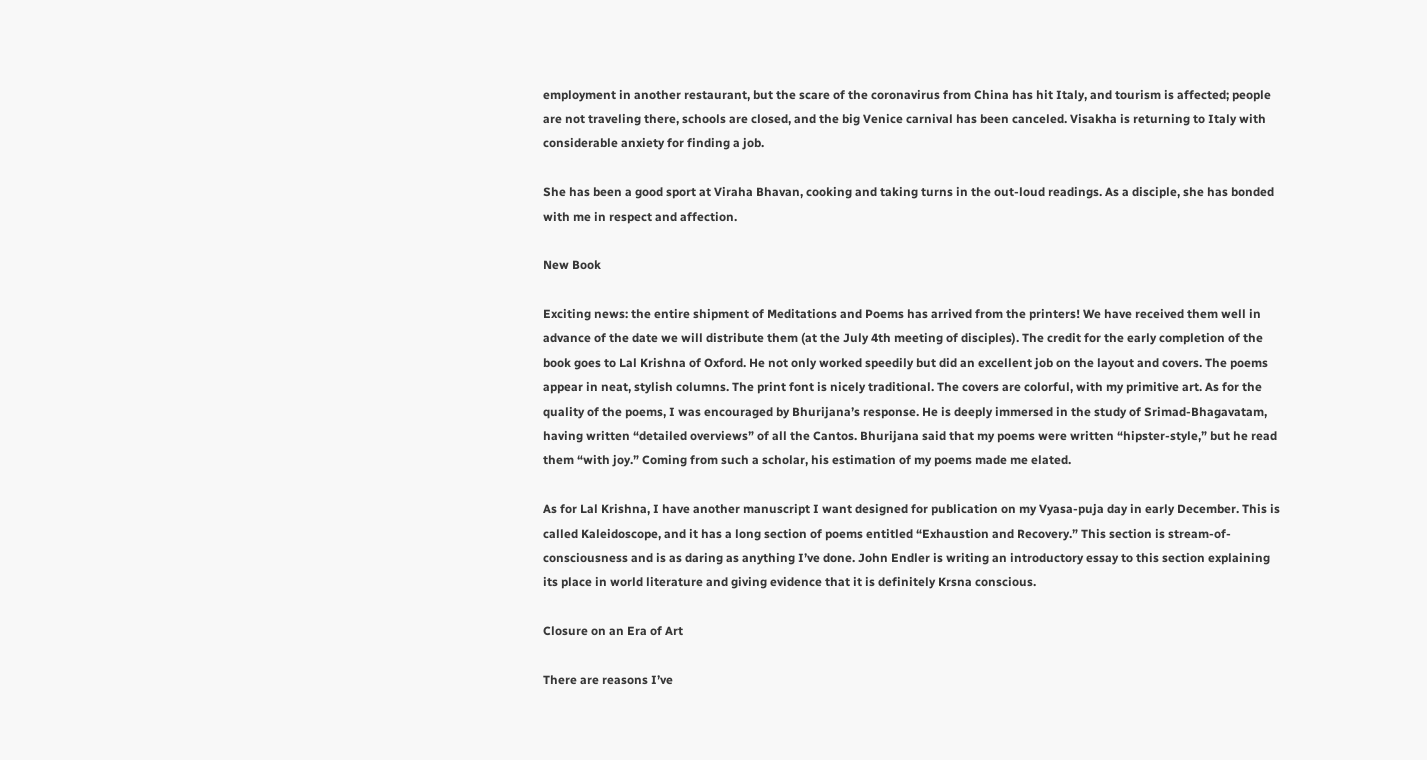employment in another restaurant, but the scare of the coronavirus from China has hit Italy, and tourism is affected; people are not traveling there, schools are closed, and the big Venice carnival has been canceled. Visakha is returning to Italy with considerable anxiety for finding a job.

She has been a good sport at Viraha Bhavan, cooking and taking turns in the out-loud readings. As a disciple, she has bonded with me in respect and affection.

New Book

Exciting news: the entire shipment of Meditations and Poems has arrived from the printers! We have received them well in advance of the date we will distribute them (at the July 4th meeting of disciples). The credit for the early completion of the book goes to Lal Krishna of Oxford. He not only worked speedily but did an excellent job on the layout and covers. The poems appear in neat, stylish columns. The print font is nicely traditional. The covers are colorful, with my primitive art. As for the quality of the poems, I was encouraged by Bhurijana’s response. He is deeply immersed in the study of Srimad-Bhagavatam, having written “detailed overviews” of all the Cantos. Bhurijana said that my poems were written “hipster-style,” but he read them “with joy.” Coming from such a scholar, his estimation of my poems made me elated.

As for Lal Krishna, I have another manuscript I want designed for publication on my Vyasa-puja day in early December. This is called Kaleidoscope, and it has a long section of poems entitled “Exhaustion and Recovery.” This section is stream-of-consciousness and is as daring as anything I’ve done. John Endler is writing an introductory essay to this section explaining its place in world literature and giving evidence that it is definitely Krsna conscious.

Closure on an Era of Art

There are reasons I’ve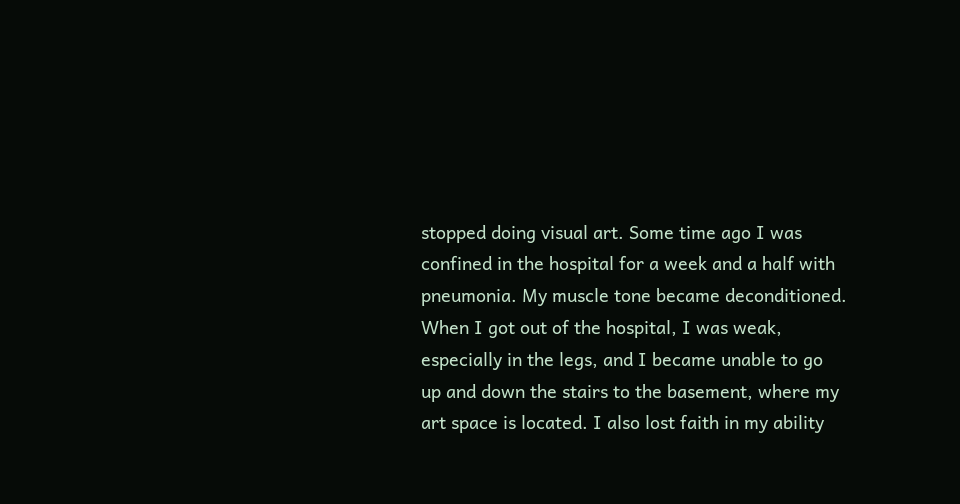stopped doing visual art. Some time ago I was confined in the hospital for a week and a half with pneumonia. My muscle tone became deconditioned. When I got out of the hospital, I was weak, especially in the legs, and I became unable to go up and down the stairs to the basement, where my art space is located. I also lost faith in my ability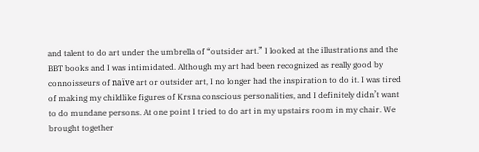and talent to do art under the umbrella of “outsider art.” I looked at the illustrations and the BBT books and I was intimidated. Although my art had been recognized as really good by connoisseurs of naïve art or outsider art, I no longer had the inspiration to do it. I was tired of making my childlike figures of Krsna conscious personalities, and I definitely didn’t want to do mundane persons. At one point I tried to do art in my upstairs room in my chair. We brought together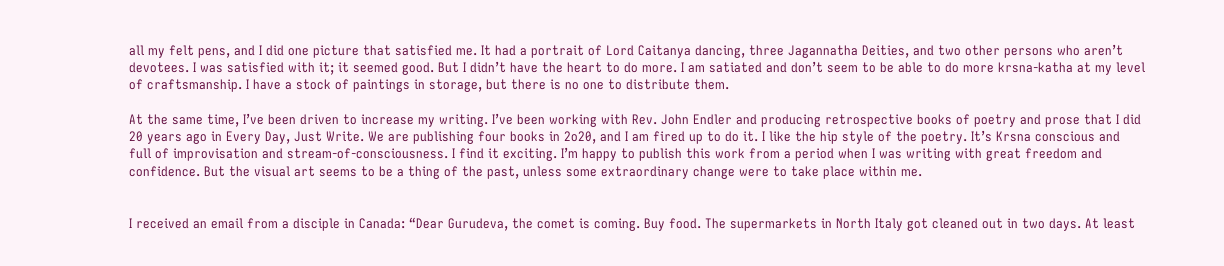all my felt pens, and I did one picture that satisfied me. It had a portrait of Lord Caitanya dancing, three Jagannatha Deities, and two other persons who aren’t devotees. I was satisfied with it; it seemed good. But I didn’t have the heart to do more. I am satiated and don’t seem to be able to do more krsna-katha at my level of craftsmanship. I have a stock of paintings in storage, but there is no one to distribute them.

At the same time, I’ve been driven to increase my writing. I’ve been working with Rev. John Endler and producing retrospective books of poetry and prose that I did 20 years ago in Every Day, Just Write. We are publishing four books in 2o20, and I am fired up to do it. I like the hip style of the poetry. It’s Krsna conscious and full of improvisation and stream-of-consciousness. I find it exciting. I’m happy to publish this work from a period when I was writing with great freedom and confidence. But the visual art seems to be a thing of the past, unless some extraordinary change were to take place within me.


I received an email from a disciple in Canada: “Dear Gurudeva, the comet is coming. Buy food. The supermarkets in North Italy got cleaned out in two days. At least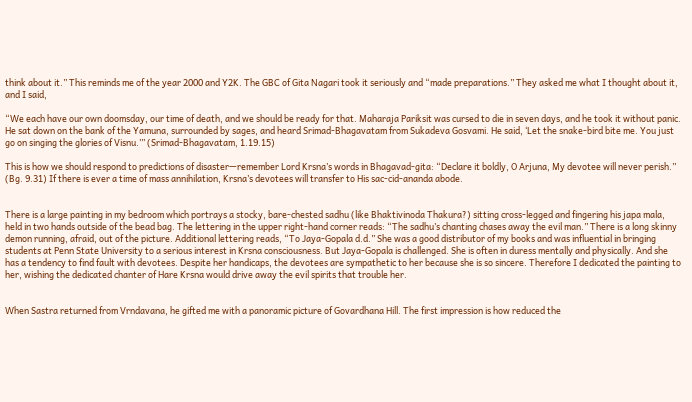think about it.” This reminds me of the year 2000 and Y2K. The GBC of Gita Nagari took it seriously and “made preparations.” They asked me what I thought about it, and I said,

“We each have our own doomsday, our time of death, and we should be ready for that. Maharaja Pariksit was cursed to die in seven days, and he took it without panic. He sat down on the bank of the Yamuna, surrounded by sages, and heard Srimad-Bhagavatam from Sukadeva Gosvami. He said, ‘Let the snake-bird bite me. You just go on singing the glories of Visnu.’” (Srimad-Bhagavatam, 1.19.15)

This is how we should respond to predictions of disaster—remember Lord Krsna’s words in Bhagavad-gita: “Declare it boldly, O Arjuna, My devotee will never perish.” (Bg. 9.31) If there is ever a time of mass annihilation, Krsna’s devotees will transfer to His sac-cid-ananda abode.


There is a large painting in my bedroom which portrays a stocky, bare-chested sadhu (like Bhaktivinoda Thakura?) sitting cross-legged and fingering his japa mala, held in two hands outside of the bead bag. The lettering in the upper right-hand corner reads: “The sadhu’s chanting chases away the evil man.” There is a long skinny demon running, afraid, out of the picture. Additional lettering reads, “To Jaya-Gopala d.d.” She was a good distributor of my books and was influential in bringing students at Penn State University to a serious interest in Krsna consciousness. But Jaya-Gopala is challenged. She is often in duress mentally and physically. And she has a tendency to find fault with devotees. Despite her handicaps, the devotees are sympathetic to her because she is so sincere. Therefore I dedicated the painting to her, wishing the dedicated chanter of Hare Krsna would drive away the evil spirits that trouble her.


When Sastra returned from Vrndavana, he gifted me with a panoramic picture of Govardhana Hill. The first impression is how reduced the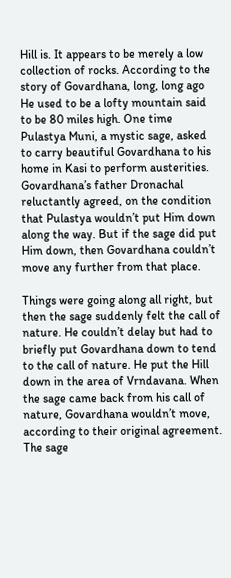Hill is. It appears to be merely a low collection of rocks. According to the story of Govardhana, long, long ago He used to be a lofty mountain said to be 80 miles high. One time Pulastya Muni, a mystic sage, asked to carry beautiful Govardhana to his home in Kasi to perform austerities. Govardhana’s father Dronachal reluctantly agreed, on the condition that Pulastya wouldn’t put Him down along the way. But if the sage did put Him down, then Govardhana couldn’t move any further from that place.

Things were going along all right, but then the sage suddenly felt the call of nature. He couldn’t delay but had to briefly put Govardhana down to tend to the call of nature. He put the Hill down in the area of Vrndavana. When the sage came back from his call of nature, Govardhana wouldn’t move, according to their original agreement. The sage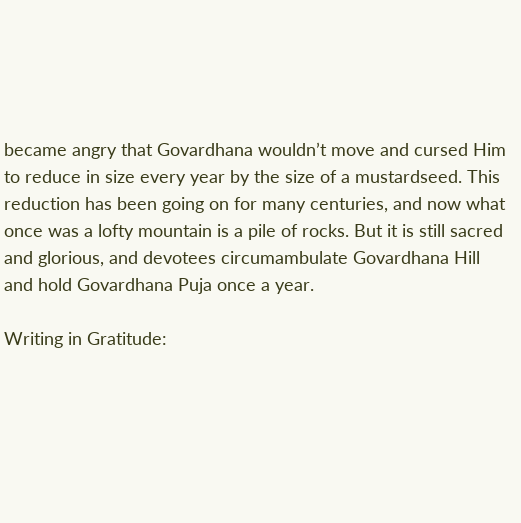became angry that Govardhana wouldn’t move and cursed Him to reduce in size every year by the size of a mustardseed. This reduction has been going on for many centuries, and now what once was a lofty mountain is a pile of rocks. But it is still sacred and glorious, and devotees circumambulate Govardhana Hill and hold Govardhana Puja once a year.

Writing in Gratitude: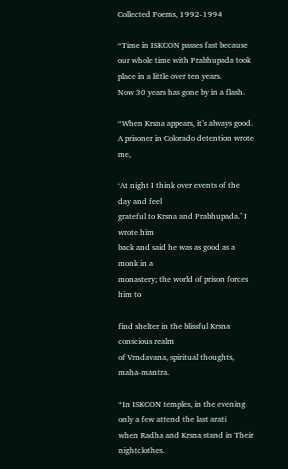Collected Poems, 1992-1994

“Time in ISKCON passes fast because
our whole time with Prabhupada took
place in a little over ten years.
Now 30 years has gone by in a flash.

“When Krsna appears, it’s always good.
A prisoner in Colorado detention wrote me,

‘At night I think over events of the day and feel
grateful to Krsna and Prabhupada.’ I wrote him
back and said he was as good as a monk in a
monastery; the world of prison forces him to

find shelter in the blissful Krsna conscious realm
of Vrndavana, spiritual thoughts, maha-mantra.

“In ISKCON temples, in the evening
only a few attend the last arati
when Radha and Krsna stand in Their nightclothes.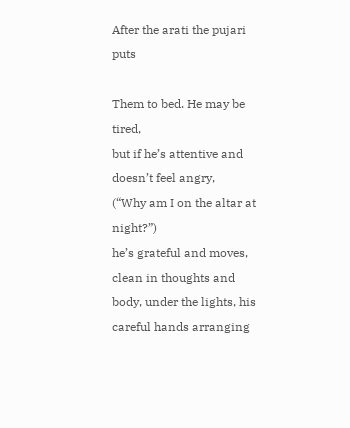After the arati the pujari puts

Them to bed. He may be tired,
but if he’s attentive and doesn’t feel angry,
(“Why am I on the altar at night?”)
he’s grateful and moves,
clean in thoughts and body, under the lights, his
careful hands arranging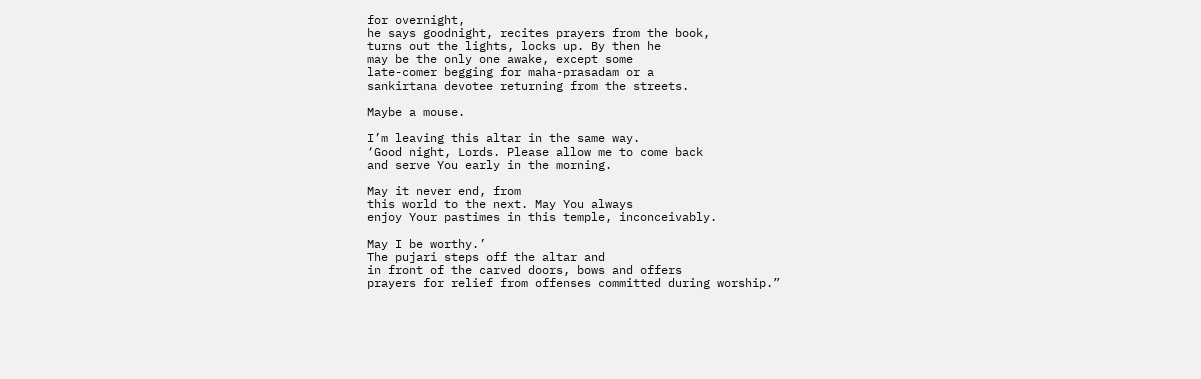for overnight,
he says goodnight, recites prayers from the book,
turns out the lights, locks up. By then he
may be the only one awake, except some
late-comer begging for maha-prasadam or a
sankirtana devotee returning from the streets.

Maybe a mouse.

I’m leaving this altar in the same way.
‘Good night, Lords. Please allow me to come back
and serve You early in the morning.

May it never end, from
this world to the next. May You always
enjoy Your pastimes in this temple, inconceivably.

May I be worthy.’
The pujari steps off the altar and
in front of the carved doors, bows and offers
prayers for relief from offenses committed during worship.”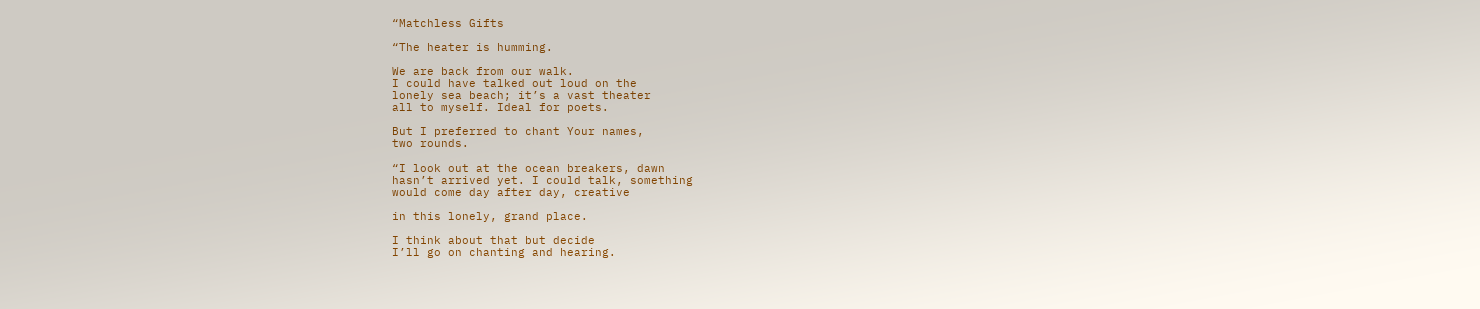“Matchless Gifts

“The heater is humming.

We are back from our walk.
I could have talked out loud on the
lonely sea beach; it’s a vast theater
all to myself. Ideal for poets.

But I preferred to chant Your names,
two rounds.

“I look out at the ocean breakers, dawn
hasn’t arrived yet. I could talk, something
would come day after day, creative

in this lonely, grand place.

I think about that but decide
I’ll go on chanting and hearing.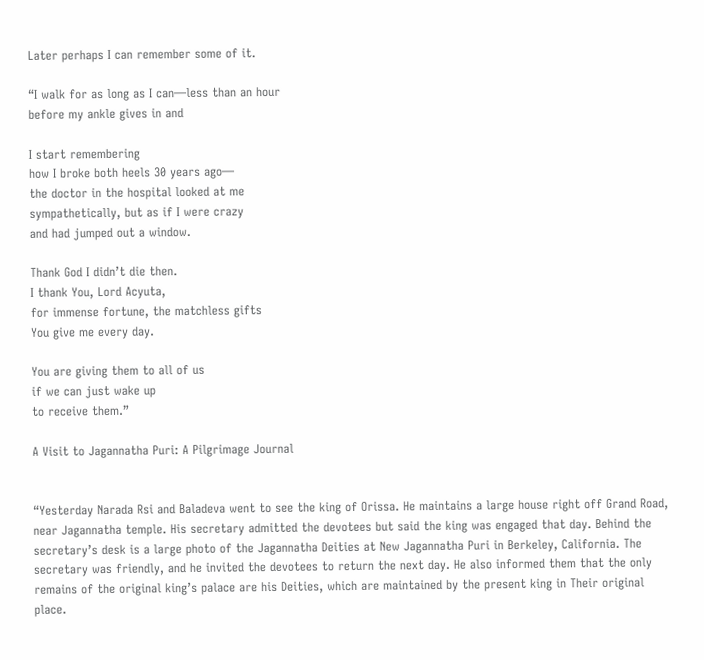Later perhaps I can remember some of it.

“I walk for as long as I can—less than an hour
before my ankle gives in and

I start remembering
how I broke both heels 30 years ago—
the doctor in the hospital looked at me
sympathetically, but as if I were crazy
and had jumped out a window.

Thank God I didn’t die then.
I thank You, Lord Acyuta,
for immense fortune, the matchless gifts
You give me every day.

You are giving them to all of us
if we can just wake up
to receive them.”

A Visit to Jagannatha Puri: A Pilgrimage Journal


“Yesterday Narada Rsi and Baladeva went to see the king of Orissa. He maintains a large house right off Grand Road, near Jagannatha temple. His secretary admitted the devotees but said the king was engaged that day. Behind the secretary’s desk is a large photo of the Jagannatha Deities at New Jagannatha Puri in Berkeley, California. The secretary was friendly, and he invited the devotees to return the next day. He also informed them that the only remains of the original king’s palace are his Deities, which are maintained by the present king in Their original place.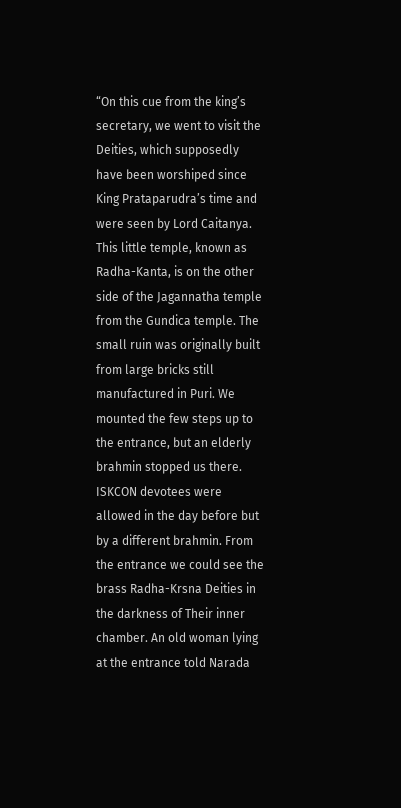“On this cue from the king’s secretary, we went to visit the Deities, which supposedly have been worshiped since King Prataparudra’s time and were seen by Lord Caitanya. This little temple, known as Radha-Kanta, is on the other side of the Jagannatha temple from the Gundica temple. The small ruin was originally built from large bricks still manufactured in Puri. We mounted the few steps up to the entrance, but an elderly brahmin stopped us there. ISKCON devotees were allowed in the day before but by a different brahmin. From the entrance we could see the brass Radha-Krsna Deities in the darkness of Their inner chamber. An old woman lying at the entrance told Narada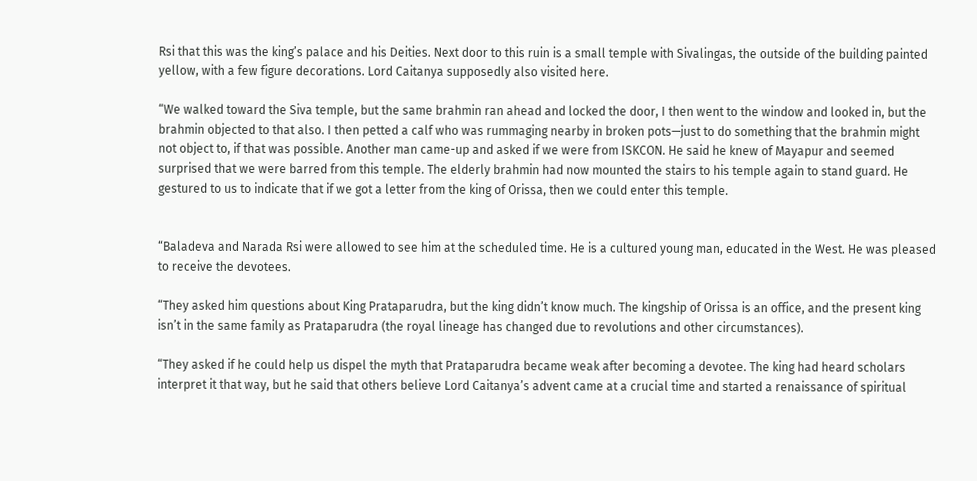Rsi that this was the king’s palace and his Deities. Next door to this ruin is a small temple with Sivalingas, the outside of the building painted yellow, with a few figure decorations. Lord Caitanya supposedly also visited here.

“We walked toward the Siva temple, but the same brahmin ran ahead and locked the door, I then went to the window and looked in, but the brahmin objected to that also. I then petted a calf who was rummaging nearby in broken pots—just to do something that the brahmin might not object to, if that was possible. Another man came-up and asked if we were from ISKCON. He said he knew of Mayapur and seemed surprised that we were barred from this temple. The elderly brahmin had now mounted the stairs to his temple again to stand guard. He gestured to us to indicate that if we got a letter from the king of Orissa, then we could enter this temple.


“Baladeva and Narada Rsi were allowed to see him at the scheduled time. He is a cultured young man, educated in the West. He was pleased to receive the devotees.

“They asked him questions about King Prataparudra, but the king didn’t know much. The kingship of Orissa is an office, and the present king isn’t in the same family as Prataparudra (the royal lineage has changed due to revolutions and other circumstances).

“They asked if he could help us dispel the myth that Prataparudra became weak after becoming a devotee. The king had heard scholars interpret it that way, but he said that others believe Lord Caitanya’s advent came at a crucial time and started a renaissance of spiritual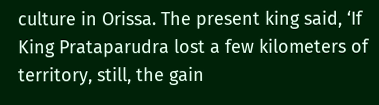culture in Orissa. The present king said, ‘If King Prataparudra lost a few kilometers of territory, still, the gain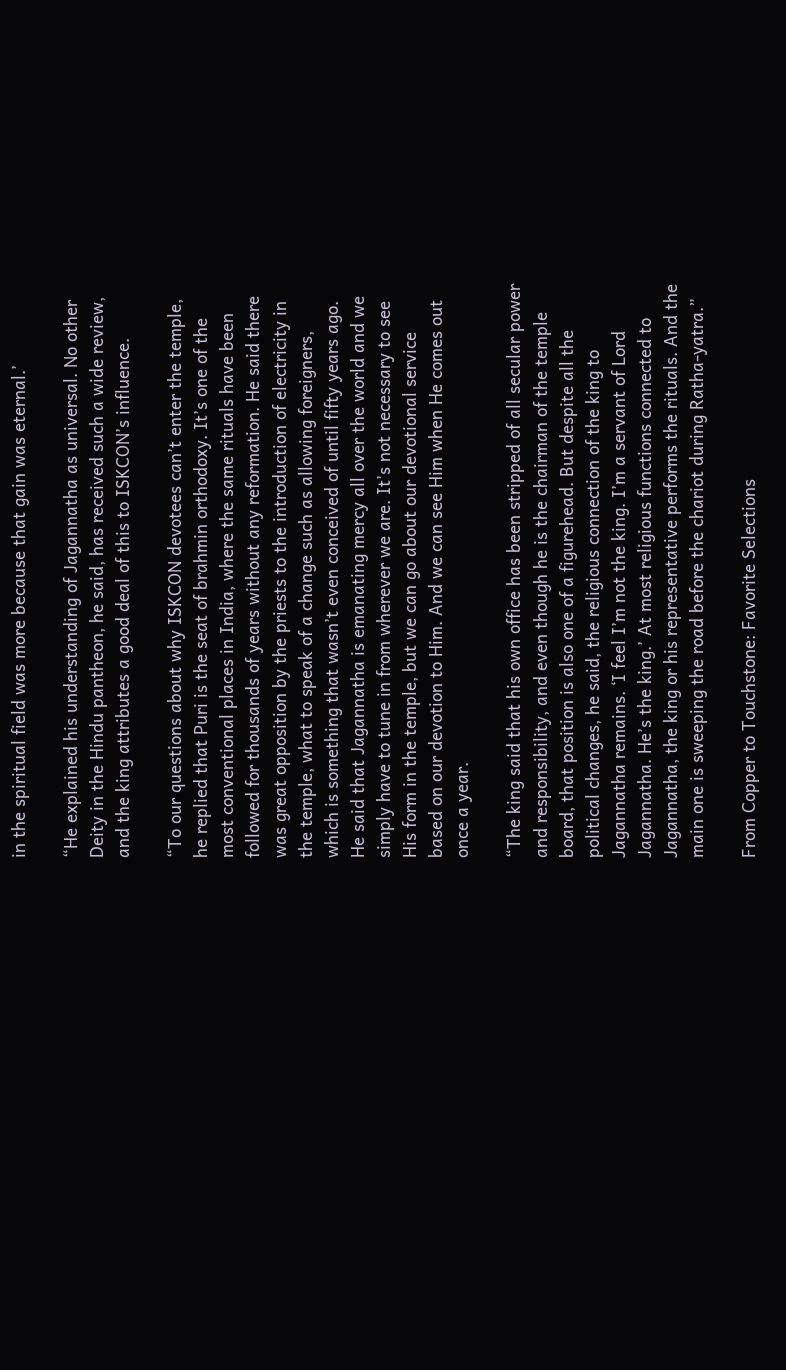in the spiritual field was more because that gain was eternal.’

“He explained his understanding of Jagannatha as universal. No other Deity in the Hindu pantheon, he said, has received such a wide review, and the king attributes a good deal of this to ISKCON’s influence.

“To our questions about why ISKCON devotees can’t enter the temple, he replied that Puri is the seat of brahmin orthodoxy. It’s one of the most conventional places in India, where the same rituals have been followed for thousands of years without any reformation. He said there was great opposition by the priests to the introduction of electricity in the temple, what to speak of a change such as allowing foreigners, which is something that wasn’t even conceived of until fifty years ago. He said that Jagannatha is emanating mercy all over the world and we simply have to tune in from wherever we are. It’s not necessary to see His form in the temple, but we can go about our devotional service based on our devotion to Him. And we can see Him when He comes out once a year.

“The king said that his own office has been stripped of all secular power and responsibility, and even though he is the chairman of the temple board, that position is also one of a figurehead. But despite all the political changes, he said, the religious connection of the king to Jagannatha remains. ‘I feel I’m not the king. I’m a servant of Lord Jagannatha. He’s the king.’ At most religious functions connected to Jagannatha, the king or his representative performs the rituals. And the main one is sweeping the road before the chariot during Ratha-yatra.”

From Copper to Touchstone: Favorite Selections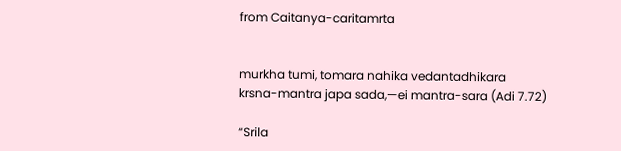from Caitanya-caritamrta


murkha tumi, tomara nahika vedantadhikara
krsna-mantra japa sada,—ei mantra-sara (Adi 7.72)

“Srila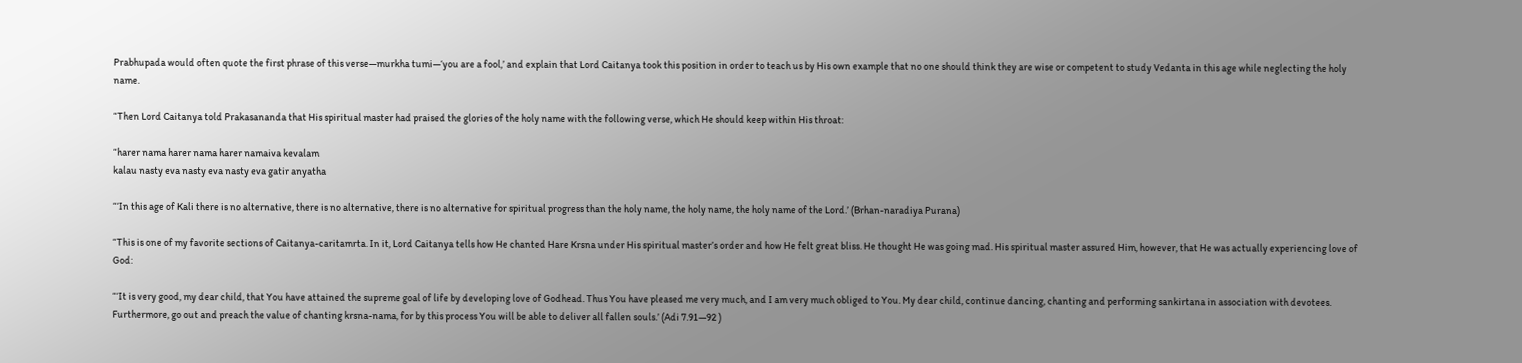Prabhupada would often quote the first phrase of this verse—murkha tumi—‘you are a fool,’ and explain that Lord Caitanya took this position in order to teach us by His own example that no one should think they are wise or competent to study Vedanta in this age while neglecting the holy name.

“Then Lord Caitanya told Prakasananda that His spiritual master had praised the glories of the holy name with the following verse, which He should keep within His throat:

“harer nama harer nama harer namaiva kevalam
kalau nasty eva nasty eva nasty eva gatir anyatha

“‘In this age of Kali there is no alternative, there is no alternative, there is no alternative for spiritual progress than the holy name, the holy name, the holy name of the Lord.’ (Brhan-naradiya Purana)

“This is one of my favorite sections of Caitanya-caritamrta. In it, Lord Caitanya tells how He chanted Hare Krsna under His spiritual master’s order and how He felt great bliss. He thought He was going mad. His spiritual master assured Him, however, that He was actually experiencing love of God:

“‘It is very good, my dear child, that You have attained the supreme goal of life by developing love of Godhead. Thus You have pleased me very much, and I am very much obliged to You. My dear child, continue dancing, chanting and performing sankirtana in association with devotees. Furthermore, go out and preach the value of chanting krsna-nama, for by this process You will be able to deliver all fallen souls.’ (Adi 7.91—92 )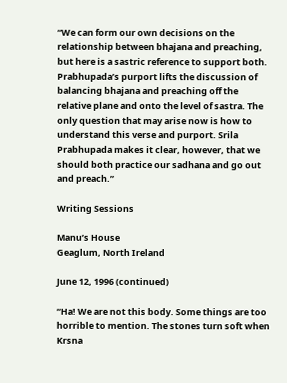“We can form our own decisions on the relationship between bhajana and preaching, but here is a sastric reference to support both. Prabhupada’s purport lifts the discussion of balancing bhajana and preaching off the relative plane and onto the level of sastra. The only question that may arise now is how to understand this verse and purport. Srila Prabhupada makes it clear, however, that we should both practice our sadhana and go out and preach.”

Writing Sessions

Manu’s House
Geaglum, North Ireland

June 12, 1996 (continued)

“Ha! We are not this body. Some things are too horrible to mention. The stones turn soft when Krsna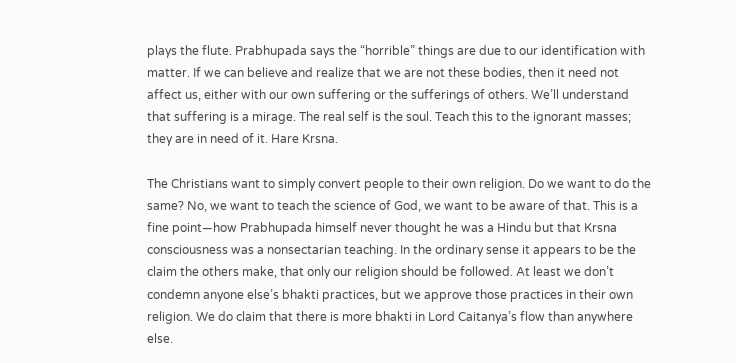plays the flute. Prabhupada says the “horrible” things are due to our identification with matter. If we can believe and realize that we are not these bodies, then it need not affect us, either with our own suffering or the sufferings of others. We’ll understand that suffering is a mirage. The real self is the soul. Teach this to the ignorant masses; they are in need of it. Hare Krsna.

The Christians want to simply convert people to their own religion. Do we want to do the same? No, we want to teach the science of God, we want to be aware of that. This is a fine point—how Prabhupada himself never thought he was a Hindu but that Krsna consciousness was a nonsectarian teaching. In the ordinary sense it appears to be the claim the others make, that only our religion should be followed. At least we don’t condemn anyone else’s bhakti practices, but we approve those practices in their own religion. We do claim that there is more bhakti in Lord Caitanya’s flow than anywhere else.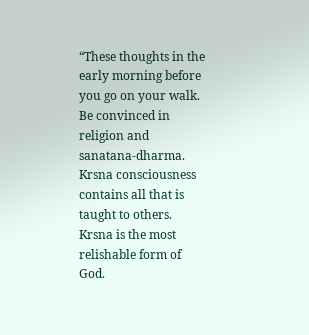“These thoughts in the early morning before you go on your walk. Be convinced in religion and sanatana-dharma. Krsna consciousness contains all that is taught to others. Krsna is the most relishable form of God.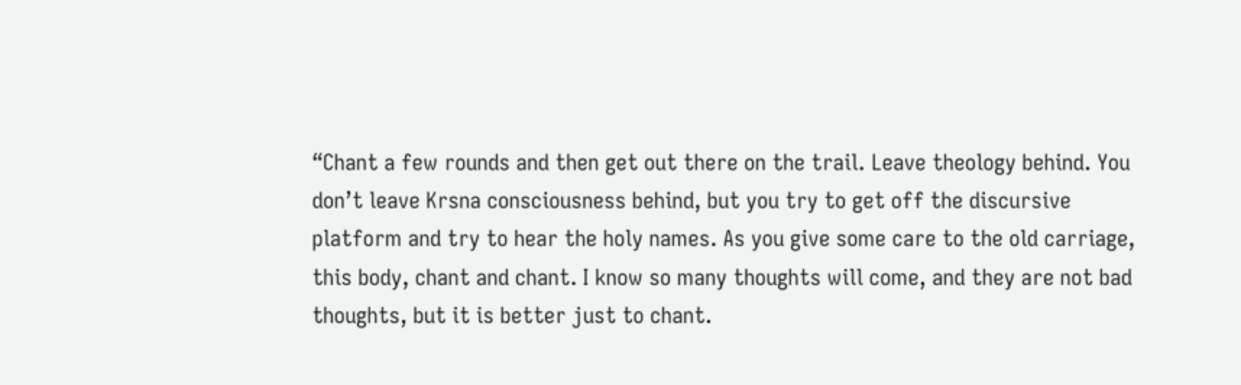“Chant a few rounds and then get out there on the trail. Leave theology behind. You don’t leave Krsna consciousness behind, but you try to get off the discursive platform and try to hear the holy names. As you give some care to the old carriage, this body, chant and chant. I know so many thoughts will come, and they are not bad thoughts, but it is better just to chant.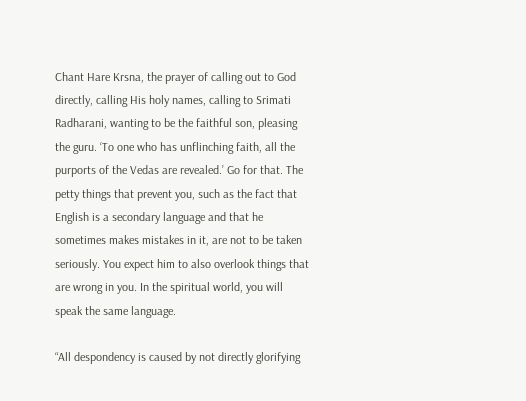Chant Hare Krsna, the prayer of calling out to God directly, calling His holy names, calling to Srimati Radharani, wanting to be the faithful son, pleasing the guru. ‘To one who has unflinching faith, all the purports of the Vedas are revealed.’ Go for that. The petty things that prevent you, such as the fact that English is a secondary language and that he sometimes makes mistakes in it, are not to be taken seriously. You expect him to also overlook things that are wrong in you. In the spiritual world, you will speak the same language.

“All despondency is caused by not directly glorifying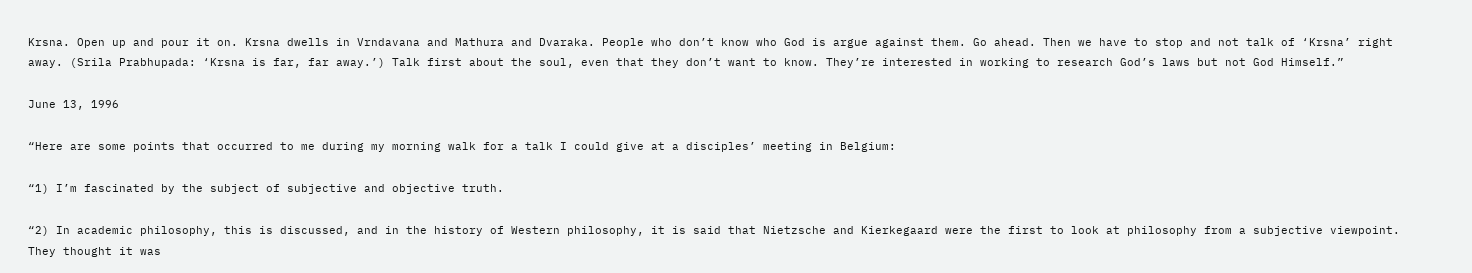Krsna. Open up and pour it on. Krsna dwells in Vrndavana and Mathura and Dvaraka. People who don’t know who God is argue against them. Go ahead. Then we have to stop and not talk of ‘Krsna’ right away. (Srila Prabhupada: ‘Krsna is far, far away.’) Talk first about the soul, even that they don’t want to know. They’re interested in working to research God’s laws but not God Himself.”

June 13, 1996

“Here are some points that occurred to me during my morning walk for a talk I could give at a disciples’ meeting in Belgium:

“1) I’m fascinated by the subject of subjective and objective truth.

“2) In academic philosophy, this is discussed, and in the history of Western philosophy, it is said that Nietzsche and Kierkegaard were the first to look at philosophy from a subjective viewpoint. They thought it was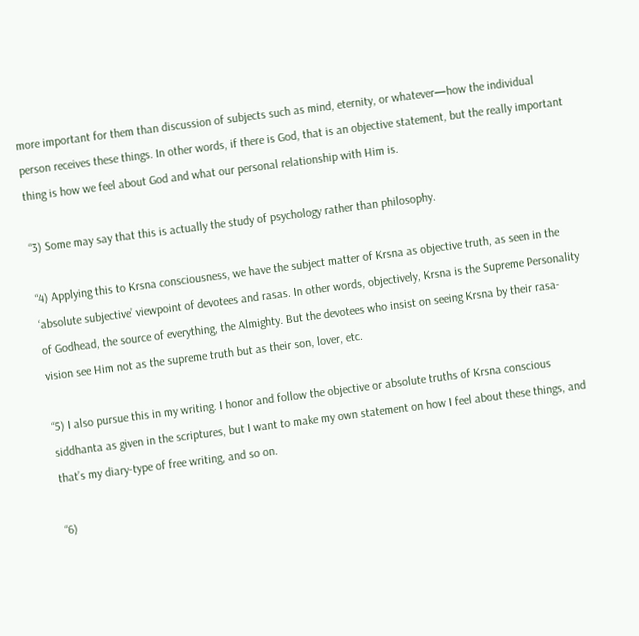more important for them than discussion of subjects such as mind, eternity, or whatever—how the individual person receives these things. In other words, if there is God, that is an objective statement, but the really important thing is how we feel about God and what our personal relationship with Him is.

“3) Some may say that this is actually the study of psychology rather than philosophy.

“4) Applying this to Krsna consciousness, we have the subject matter of Krsna as objective truth, as seen in the ‘absolute subjective’ viewpoint of devotees and rasas. In other words, objectively, Krsna is the Supreme Personality of Godhead, the source of everything, the Almighty. But the devotees who insist on seeing Krsna by their rasa-vision see Him not as the supreme truth but as their son, lover, etc.

“5) I also pursue this in my writing. I honor and follow the objective or absolute truths of Krsna conscious siddhanta as given in the scriptures, but I want to make my own statement on how I feel about these things, and that’s my diary-type of free writing, and so on.

“6)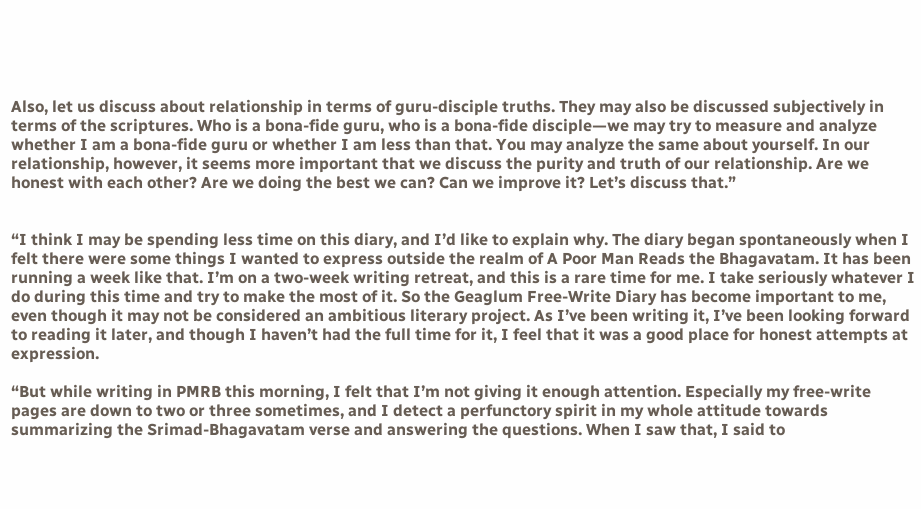Also, let us discuss about relationship in terms of guru-disciple truths. They may also be discussed subjectively in terms of the scriptures. Who is a bona-fide guru, who is a bona-fide disciple—we may try to measure and analyze whether I am a bona-fide guru or whether I am less than that. You may analyze the same about yourself. In our relationship, however, it seems more important that we discuss the purity and truth of our relationship. Are we honest with each other? Are we doing the best we can? Can we improve it? Let’s discuss that.”


“I think I may be spending less time on this diary, and I’d like to explain why. The diary began spontaneously when I felt there were some things I wanted to express outside the realm of A Poor Man Reads the Bhagavatam. It has been running a week like that. I’m on a two-week writing retreat, and this is a rare time for me. I take seriously whatever I do during this time and try to make the most of it. So the Geaglum Free-Write Diary has become important to me, even though it may not be considered an ambitious literary project. As I’ve been writing it, I’ve been looking forward to reading it later, and though I haven’t had the full time for it, I feel that it was a good place for honest attempts at expression.

“But while writing in PMRB this morning, I felt that I’m not giving it enough attention. Especially my free-write pages are down to two or three sometimes, and I detect a perfunctory spirit in my whole attitude towards summarizing the Srimad-Bhagavatam verse and answering the questions. When I saw that, I said to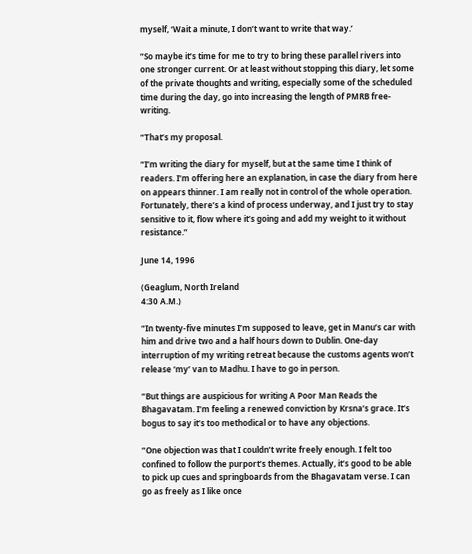myself, ‘Wait a minute, I don’t want to write that way.’

“So maybe it’s time for me to try to bring these parallel rivers into one stronger current. Or at least without stopping this diary, let some of the private thoughts and writing, especially some of the scheduled time during the day, go into increasing the length of PMRB free-writing.

“That’s my proposal.

“I’m writing the diary for myself, but at the same time I think of readers. I’m offering here an explanation, in case the diary from here on appears thinner. I am really not in control of the whole operation. Fortunately, there’s a kind of process underway, and I just try to stay sensitive to it, flow where it’s going and add my weight to it without resistance.”

June 14, 1996

(Geaglum, North Ireland
4:30 A.M.)

“In twenty-five minutes I’m supposed to leave, get in Manu’s car with him and drive two and a half hours down to Dublin. One-day interruption of my writing retreat because the customs agents won’t release ‘my’ van to Madhu. I have to go in person.

“But things are auspicious for writing A Poor Man Reads the Bhagavatam. I’m feeling a renewed conviction by Krsna’s grace. It’s bogus to say it’s too methodical or to have any objections.

“One objection was that I couldn’t write freely enough. I felt too confined to follow the purport’s themes. Actually, it’s good to be able to pick up cues and springboards from the Bhagavatam verse. I can go as freely as I like once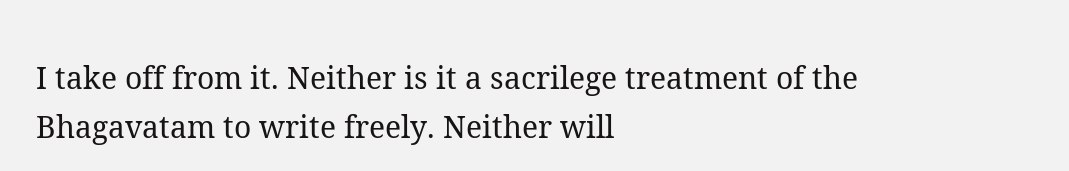I take off from it. Neither is it a sacrilege treatment of the Bhagavatam to write freely. Neither will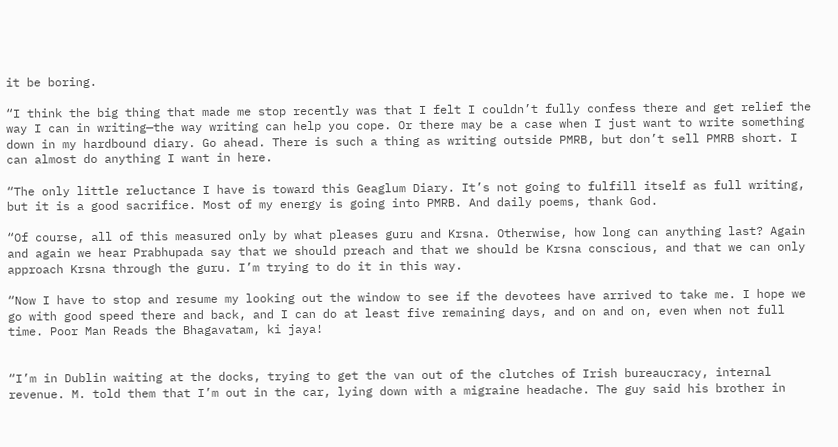it be boring.

“I think the big thing that made me stop recently was that I felt I couldn’t fully confess there and get relief the way I can in writing—the way writing can help you cope. Or there may be a case when I just want to write something down in my hardbound diary. Go ahead. There is such a thing as writing outside PMRB, but don’t sell PMRB short. I can almost do anything I want in here.

“The only little reluctance I have is toward this Geaglum Diary. It’s not going to fulfill itself as full writing, but it is a good sacrifice. Most of my energy is going into PMRB. And daily poems, thank God.

“Of course, all of this measured only by what pleases guru and Krsna. Otherwise, how long can anything last? Again and again we hear Prabhupada say that we should preach and that we should be Krsna conscious, and that we can only approach Krsna through the guru. I’m trying to do it in this way.

“Now I have to stop and resume my looking out the window to see if the devotees have arrived to take me. I hope we go with good speed there and back, and I can do at least five remaining days, and on and on, even when not full time. Poor Man Reads the Bhagavatam, ki jaya!


“I’m in Dublin waiting at the docks, trying to get the van out of the clutches of Irish bureaucracy, internal revenue. M. told them that I’m out in the car, lying down with a migraine headache. The guy said his brother in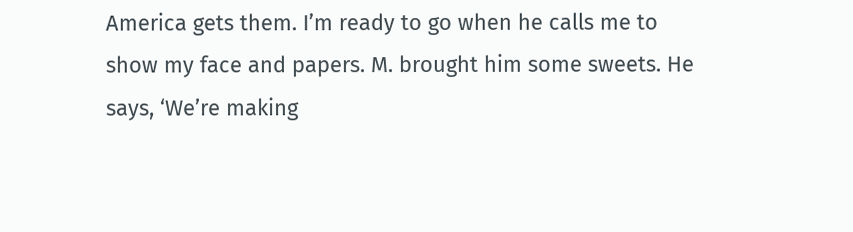America gets them. I’m ready to go when he calls me to show my face and papers. M. brought him some sweets. He says, ‘We’re making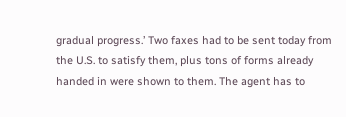gradual progress.’ Two faxes had to be sent today from the U.S. to satisfy them, plus tons of forms already handed in were shown to them. The agent has to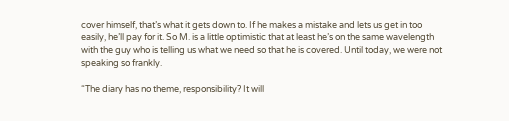cover himself, that’s what it gets down to. If he makes a mistake and lets us get in too easily, he’ll pay for it. So M. is a little optimistic that at least he’s on the same wavelength with the guy who is telling us what we need so that he is covered. Until today, we were not speaking so frankly.

“The diary has no theme, responsibility? It will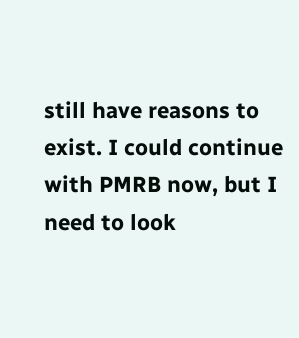still have reasons to exist. I could continue with PMRB now, but I need to look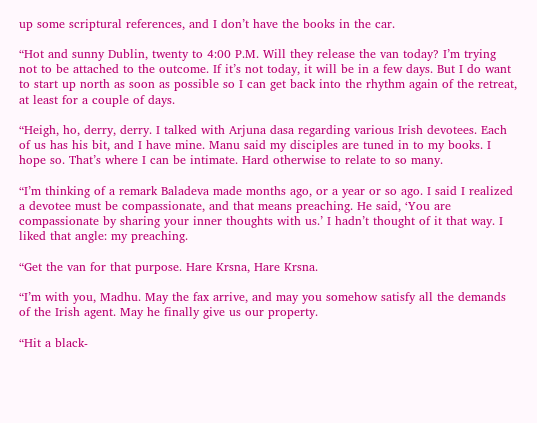up some scriptural references, and I don’t have the books in the car.

“Hot and sunny Dublin, twenty to 4:00 P.M. Will they release the van today? I’m trying not to be attached to the outcome. If it’s not today, it will be in a few days. But I do want to start up north as soon as possible so I can get back into the rhythm again of the retreat, at least for a couple of days.

“Heigh, ho, derry, derry. I talked with Arjuna dasa regarding various Irish devotees. Each of us has his bit, and I have mine. Manu said my disciples are tuned in to my books. I hope so. That’s where I can be intimate. Hard otherwise to relate to so many.

“I’m thinking of a remark Baladeva made months ago, or a year or so ago. I said I realized a devotee must be compassionate, and that means preaching. He said, ‘You are compassionate by sharing your inner thoughts with us.’ I hadn’t thought of it that way. I liked that angle: my preaching.

“Get the van for that purpose. Hare Krsna, Hare Krsna.

“I’m with you, Madhu. May the fax arrive, and may you somehow satisfy all the demands of the Irish agent. May he finally give us our property.

“Hit a black-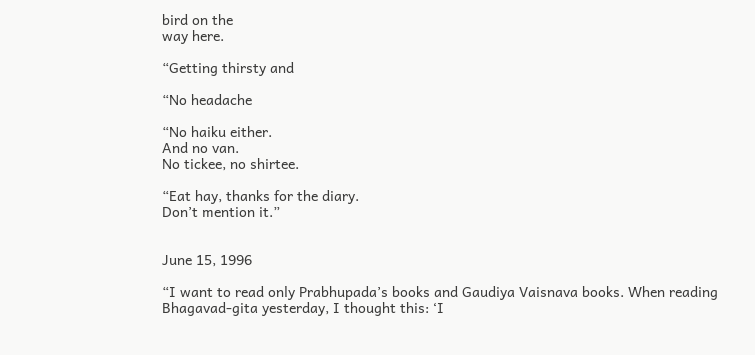bird on the
way here.

“Getting thirsty and

“No headache

“No haiku either.
And no van.
No tickee, no shirtee.

“Eat hay, thanks for the diary.
Don’t mention it.”


June 15, 1996

“I want to read only Prabhupada’s books and Gaudiya Vaisnava books. When reading Bhagavad-gita yesterday, I thought this: ‘I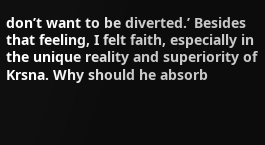don’t want to be diverted.’ Besides that feeling, I felt faith, especially in the unique reality and superiority of Krsna. Why should he absorb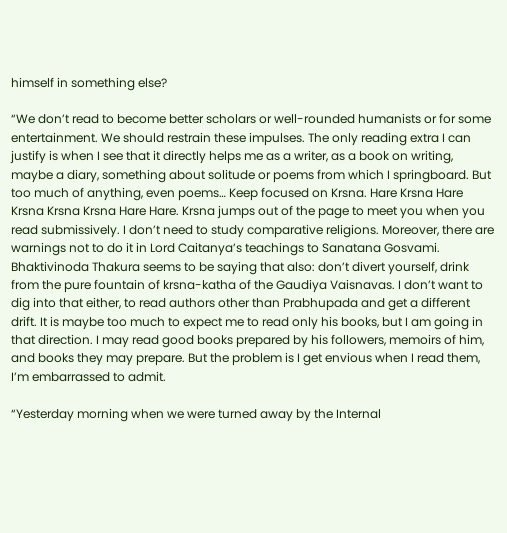himself in something else?

“We don’t read to become better scholars or well-rounded humanists or for some entertainment. We should restrain these impulses. The only reading extra I can justify is when I see that it directly helps me as a writer, as a book on writing, maybe a diary, something about solitude or poems from which I springboard. But too much of anything, even poems… Keep focused on Krsna. Hare Krsna Hare Krsna Krsna Krsna Hare Hare. Krsna jumps out of the page to meet you when you read submissively. I don’t need to study comparative religions. Moreover, there are warnings not to do it in Lord Caitanya’s teachings to Sanatana Gosvami. Bhaktivinoda Thakura seems to be saying that also: don’t divert yourself, drink from the pure fountain of krsna-katha of the Gaudiya Vaisnavas. I don’t want to dig into that either, to read authors other than Prabhupada and get a different drift. It is maybe too much to expect me to read only his books, but I am going in that direction. I may read good books prepared by his followers, memoirs of him, and books they may prepare. But the problem is I get envious when I read them, I’m embarrassed to admit.

“Yesterday morning when we were turned away by the Internal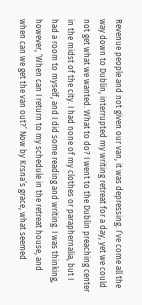Revenue people and not given our van, it was depressing. I’ve come all the way down to Dublin, interrupted my writing retreat for a day, yet we could not get what we wanted. What to do? I went to the Dublin preaching center in the midst of the city. I had none of my clothes or paraphernalia, but I had a room to myself, and I did some reading and writing. I was thinking, however, ‘When can I return to my schedule in the retreat house, and when can we get the van out?’ Now by Krsna’s grace, what seemed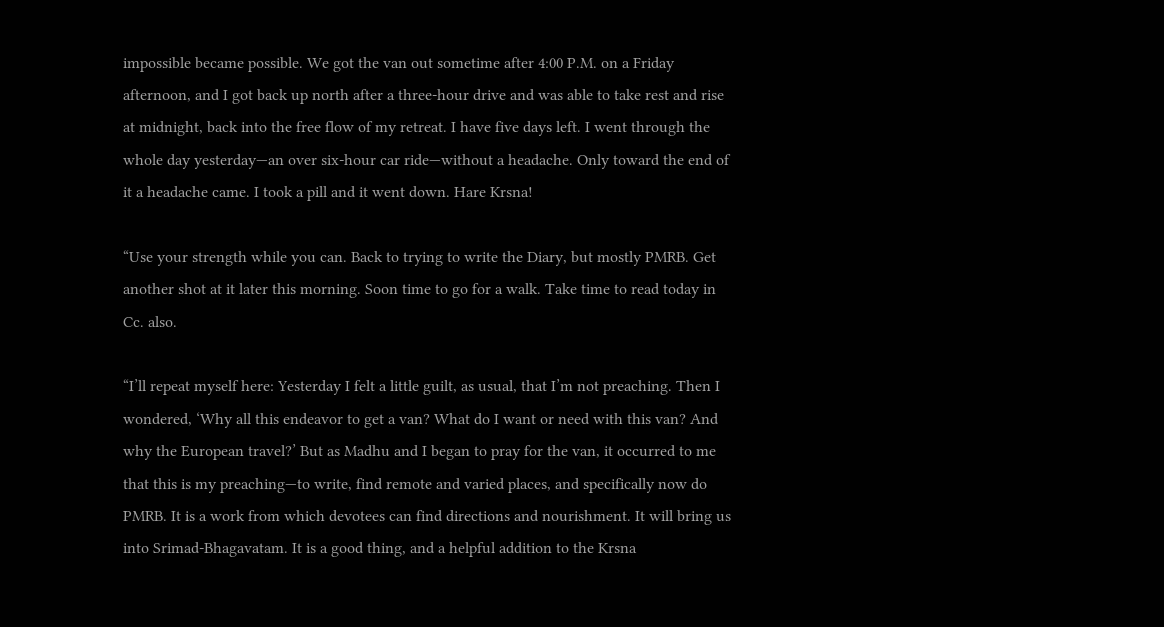impossible became possible. We got the van out sometime after 4:00 P.M. on a Friday afternoon, and I got back up north after a three-hour drive and was able to take rest and rise at midnight, back into the free flow of my retreat. I have five days left. I went through the whole day yesterday—an over six-hour car ride—without a headache. Only toward the end of it a headache came. I took a pill and it went down. Hare Krsna!

“Use your strength while you can. Back to trying to write the Diary, but mostly PMRB. Get another shot at it later this morning. Soon time to go for a walk. Take time to read today in Cc. also.

“I’ll repeat myself here: Yesterday I felt a little guilt, as usual, that I’m not preaching. Then I wondered, ‘Why all this endeavor to get a van? What do I want or need with this van? And why the European travel?’ But as Madhu and I began to pray for the van, it occurred to me that this is my preaching—to write, find remote and varied places, and specifically now do PMRB. It is a work from which devotees can find directions and nourishment. It will bring us into Srimad-Bhagavatam. It is a good thing, and a helpful addition to the Krsna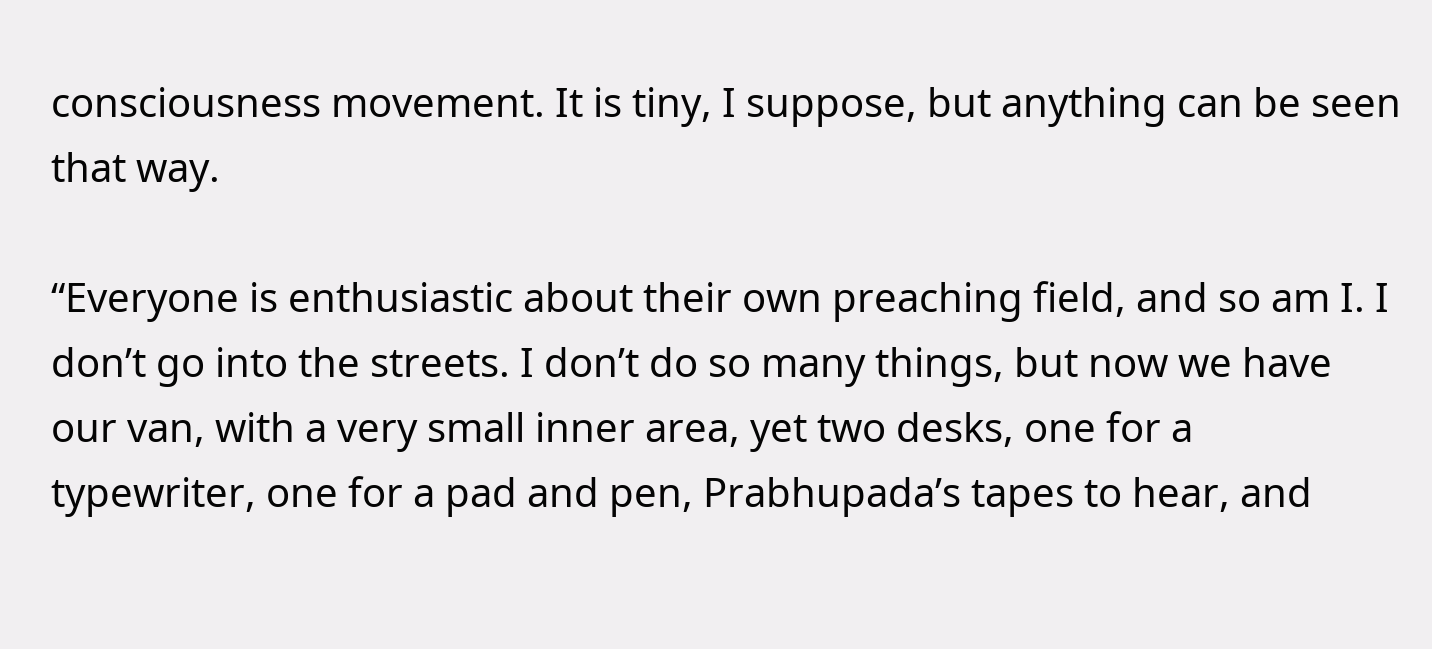consciousness movement. It is tiny, I suppose, but anything can be seen that way.

“Everyone is enthusiastic about their own preaching field, and so am I. I don’t go into the streets. I don’t do so many things, but now we have our van, with a very small inner area, yet two desks, one for a typewriter, one for a pad and pen, Prabhupada’s tapes to hear, and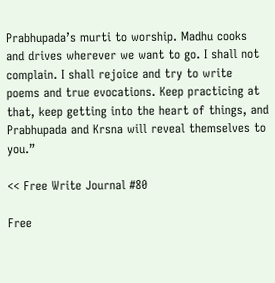Prabhupada’s murti to worship. Madhu cooks and drives wherever we want to go. I shall not complain. I shall rejoice and try to write poems and true evocations. Keep practicing at that, keep getting into the heart of things, and Prabhupada and Krsna will reveal themselves to you.”

<< Free Write Journal #80

Free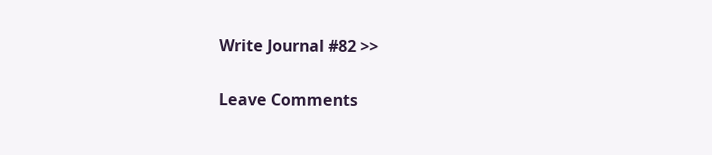Write Journal #82 >>

Leave Comments